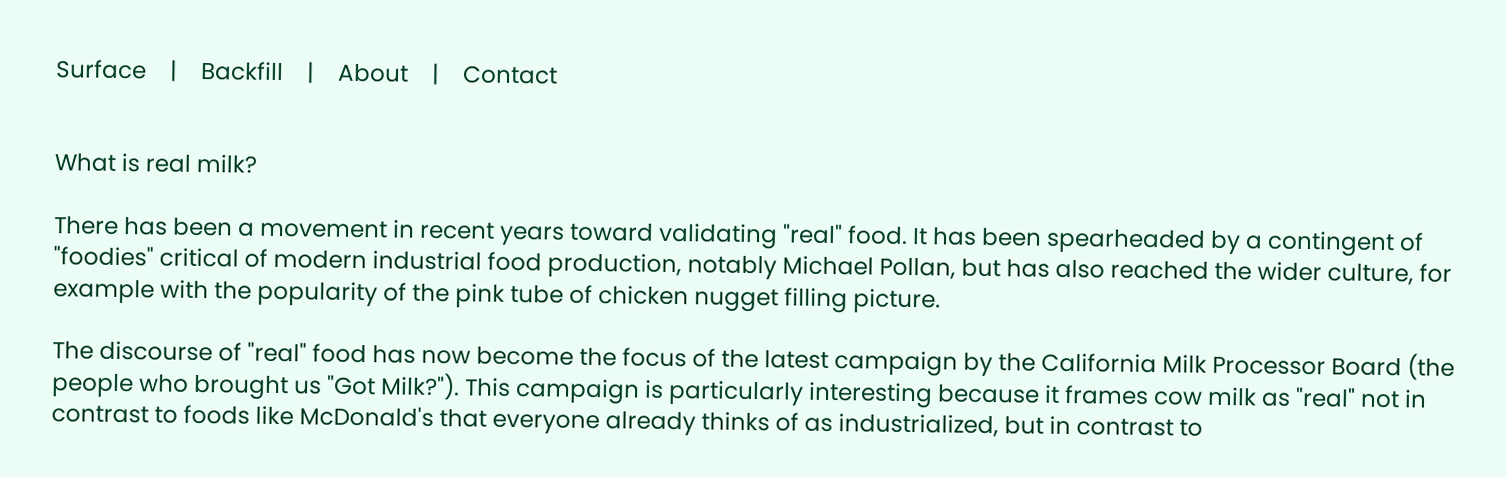Surface    |    Backfill    |    About    |    Contact


What is real milk?

There has been a movement in recent years toward validating "real" food. It has been spearheaded by a contingent of "foodies" critical of modern industrial food production, notably Michael Pollan, but has also reached the wider culture, for example with the popularity of the pink tube of chicken nugget filling picture.

The discourse of "real" food has now become the focus of the latest campaign by the California Milk Processor Board (the people who brought us "Got Milk?"). This campaign is particularly interesting because it frames cow milk as "real" not in contrast to foods like McDonald's that everyone already thinks of as industrialized, but in contrast to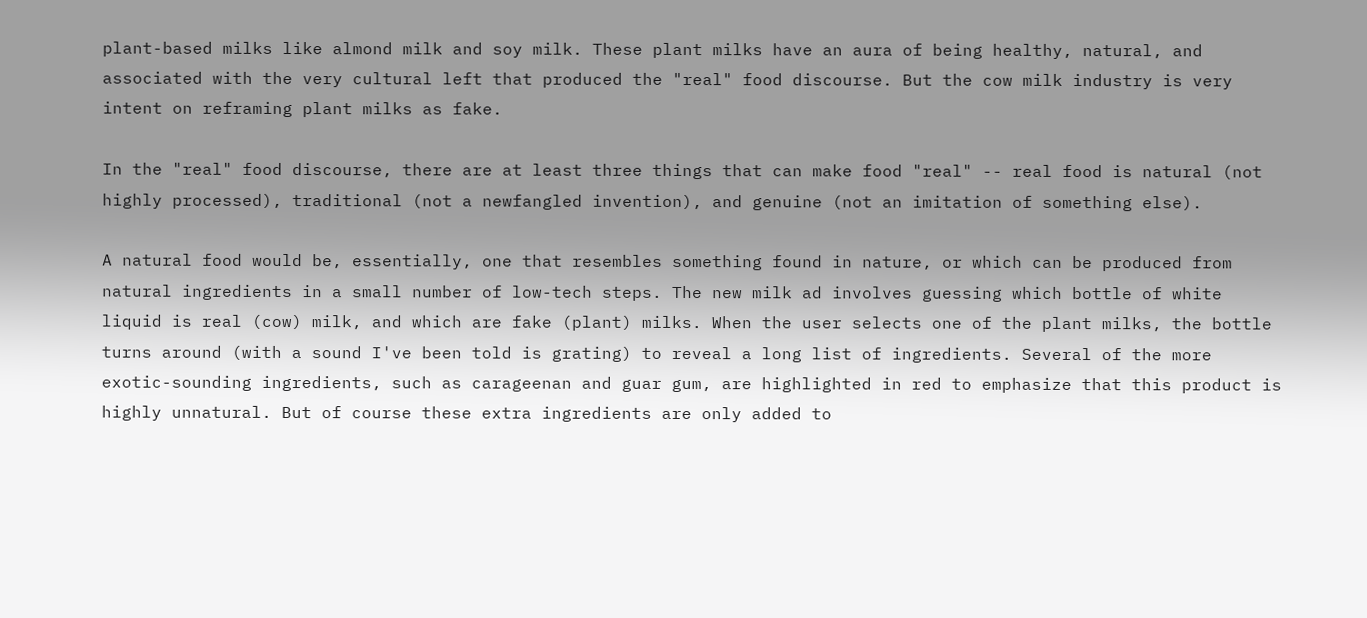plant-based milks like almond milk and soy milk. These plant milks have an aura of being healthy, natural, and associated with the very cultural left that produced the "real" food discourse. But the cow milk industry is very intent on reframing plant milks as fake.

In the "real" food discourse, there are at least three things that can make food "real" -- real food is natural (not highly processed), traditional (not a newfangled invention), and genuine (not an imitation of something else).

A natural food would be, essentially, one that resembles something found in nature, or which can be produced from natural ingredients in a small number of low-tech steps. The new milk ad involves guessing which bottle of white liquid is real (cow) milk, and which are fake (plant) milks. When the user selects one of the plant milks, the bottle turns around (with a sound I've been told is grating) to reveal a long list of ingredients. Several of the more exotic-sounding ingredients, such as carageenan and guar gum, are highlighted in red to emphasize that this product is highly unnatural. But of course these extra ingredients are only added to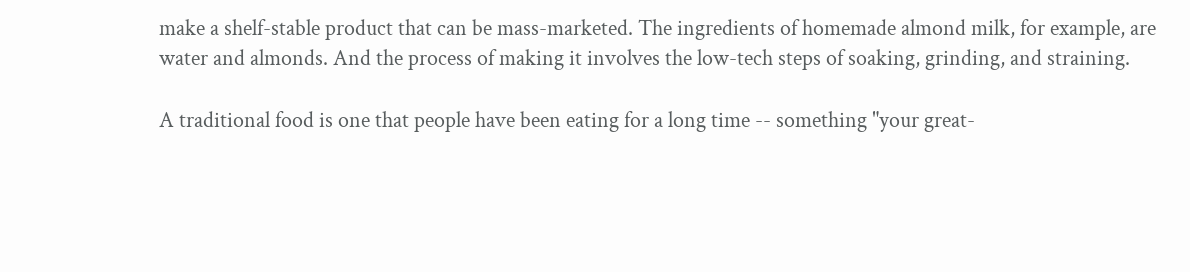make a shelf-stable product that can be mass-marketed. The ingredients of homemade almond milk, for example, are water and almonds. And the process of making it involves the low-tech steps of soaking, grinding, and straining.

A traditional food is one that people have been eating for a long time -- something "your great-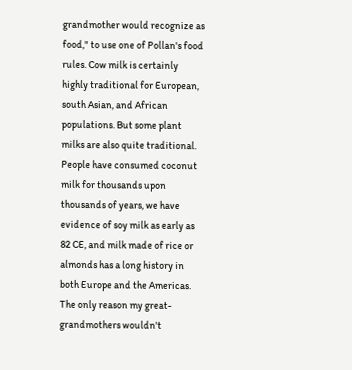grandmother would recognize as food," to use one of Pollan's food rules. Cow milk is certainly highly traditional for European, south Asian, and African populations. But some plant milks are also quite traditional. People have consumed coconut milk for thousands upon thousands of years, we have evidence of soy milk as early as 82 CE, and milk made of rice or almonds has a long history in both Europe and the Americas. The only reason my great-grandmothers wouldn't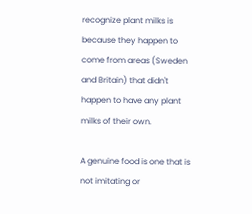recognize plant milks is because they happen to come from areas (Sweden and Britain) that didn't happen to have any plant milks of their own.

A genuine food is one that is not imitating or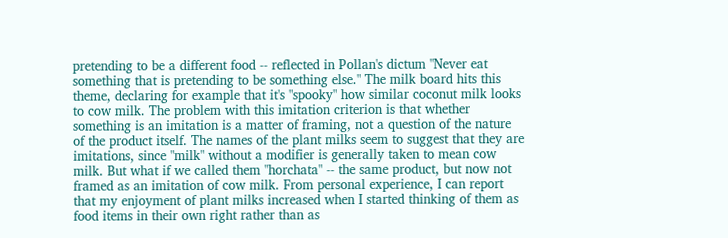pretending to be a different food -- reflected in Pollan's dictum "Never eat something that is pretending to be something else." The milk board hits this theme, declaring for example that it's "spooky" how similar coconut milk looks to cow milk. The problem with this imitation criterion is that whether something is an imitation is a matter of framing, not a question of the nature of the product itself. The names of the plant milks seem to suggest that they are imitations, since "milk" without a modifier is generally taken to mean cow milk. But what if we called them "horchata" -- the same product, but now not framed as an imitation of cow milk. From personal experience, I can report that my enjoyment of plant milks increased when I started thinking of them as food items in their own right rather than as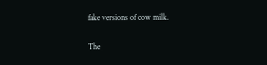fake versions of cow milk.

The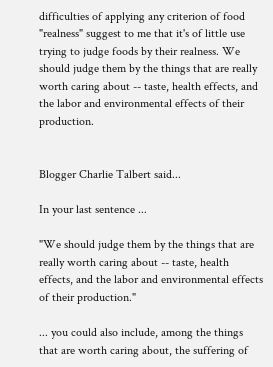difficulties of applying any criterion of food "realness" suggest to me that it's of little use trying to judge foods by their realness. We should judge them by the things that are really worth caring about -- taste, health effects, and the labor and environmental effects of their production.


Blogger Charlie Talbert said...

In your last sentence ...

"We should judge them by the things that are really worth caring about -- taste, health effects, and the labor and environmental effects of their production."

... you could also include, among the things that are worth caring about, the suffering of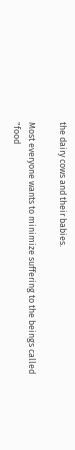the dairy cows and their babies.

Most everyone wants to minimize suffering to the beings called "food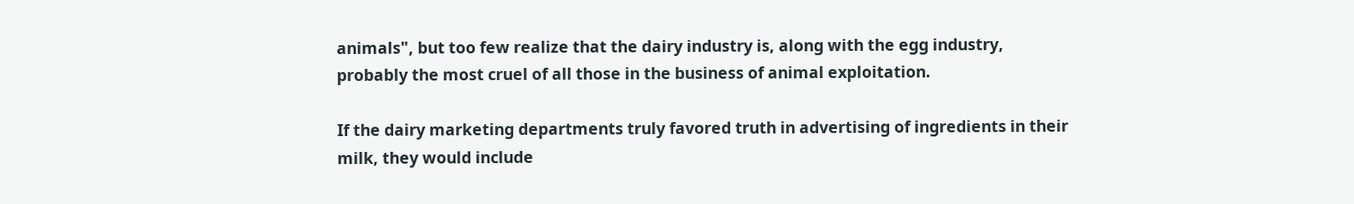animals", but too few realize that the dairy industry is, along with the egg industry, probably the most cruel of all those in the business of animal exploitation.

If the dairy marketing departments truly favored truth in advertising of ingredients in their milk, they would include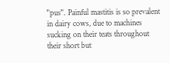"pus". Painful mastitis is so prevalent in dairy cows, due to machines sucking on their teats throughout their short but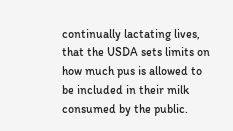continually lactating lives, that the USDA sets limits on how much pus is allowed to be included in their milk consumed by the public.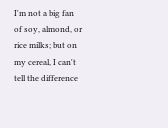I'm not a big fan of soy, almond, or rice milks; but on my cereal, I can't tell the difference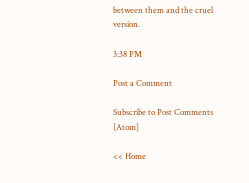between them and the cruel version.

3:38 PM

Post a Comment

Subscribe to Post Comments [Atom]

<< Home